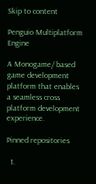Skip to content

Penguio Multiplatform Engine

A Monogame/ based game development platform that enables a seamless cross platform development experience.

Pinned repositories

  1.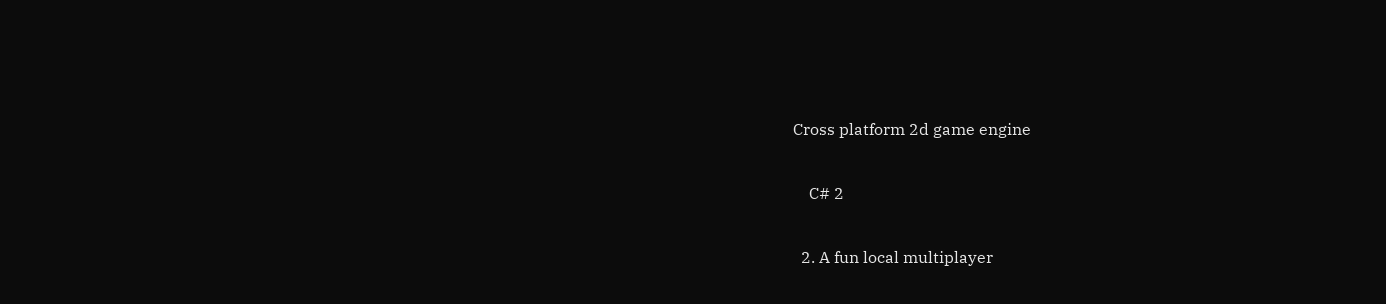Cross platform 2d game engine

    C# 2

  2. A fun local multiplayer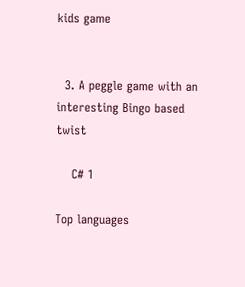kids game


  3. A peggle game with an interesting Bingo based twist

    C# 1

Top languages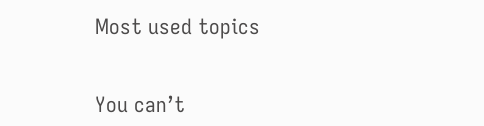Most used topics


You can’t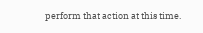perform that action at this time.